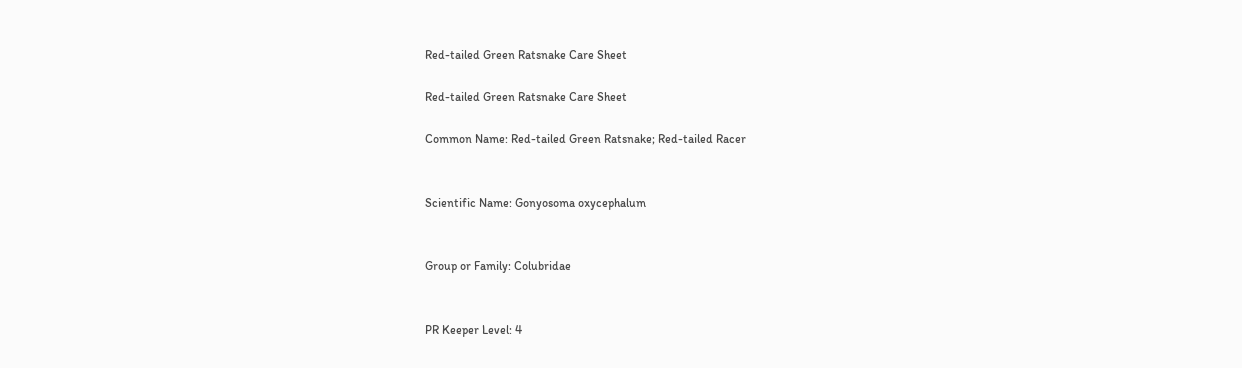Red-tailed Green Ratsnake Care Sheet

Red-tailed Green Ratsnake Care Sheet

Common Name: Red-tailed Green Ratsnake; Red-tailed Racer


Scientific Name: Gonyosoma oxycephalum


Group or Family: Colubridae


PR Keeper Level: 4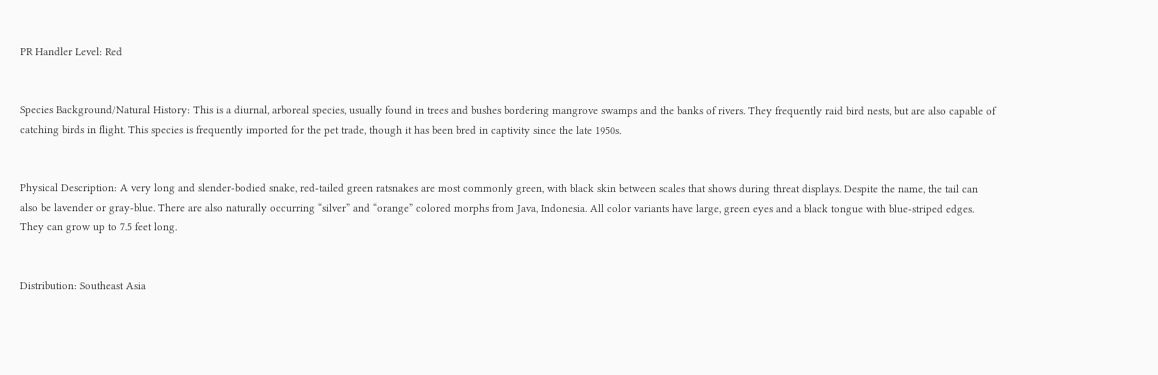PR Handler Level: Red


Species Background/Natural History: This is a diurnal, arboreal species, usually found in trees and bushes bordering mangrove swamps and the banks of rivers. They frequently raid bird nests, but are also capable of catching birds in flight. This species is frequently imported for the pet trade, though it has been bred in captivity since the late 1950s.


Physical Description: A very long and slender-bodied snake, red-tailed green ratsnakes are most commonly green, with black skin between scales that shows during threat displays. Despite the name, the tail can also be lavender or gray-blue. There are also naturally occurring “silver” and “orange” colored morphs from Java, Indonesia. All color variants have large, green eyes and a black tongue with blue-striped edges. They can grow up to 7.5 feet long.


Distribution: Southeast Asia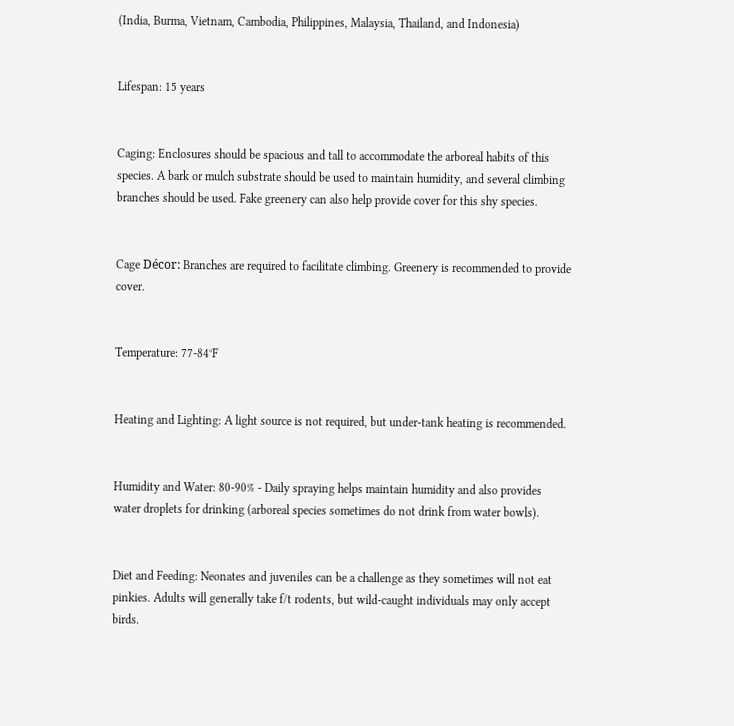(India, Burma, Vietnam, Cambodia, Philippines, Malaysia, Thailand, and Indonesia)


Lifespan: 15 years


Caging: Enclosures should be spacious and tall to accommodate the arboreal habits of this species. A bark or mulch substrate should be used to maintain humidity, and several climbing branches should be used. Fake greenery can also help provide cover for this shy species.


Cage Décor: Branches are required to facilitate climbing. Greenery is recommended to provide cover.


Temperature: 77-84°F


Heating and Lighting: A light source is not required, but under-tank heating is recommended.


Humidity and Water: 80-90% - Daily spraying helps maintain humidity and also provides water droplets for drinking (arboreal species sometimes do not drink from water bowls).


Diet and Feeding: Neonates and juveniles can be a challenge as they sometimes will not eat pinkies. Adults will generally take f/t rodents, but wild-caught individuals may only accept birds.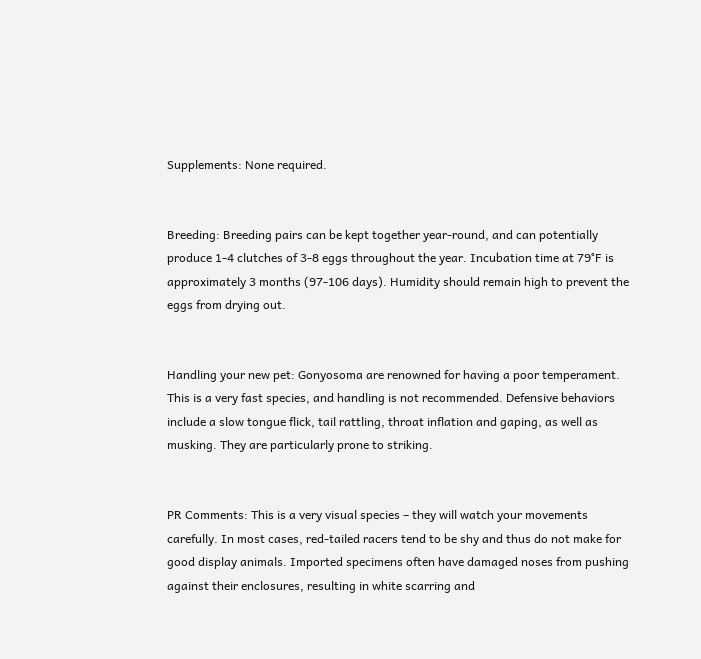Supplements: None required.


Breeding: Breeding pairs can be kept together year-round, and can potentially produce 1-4 clutches of 3-8 eggs throughout the year. Incubation time at 79°F is approximately 3 months (97-106 days). Humidity should remain high to prevent the eggs from drying out.


Handling your new pet: Gonyosoma are renowned for having a poor temperament. This is a very fast species, and handling is not recommended. Defensive behaviors include a slow tongue flick, tail rattling, throat inflation and gaping, as well as musking. They are particularly prone to striking.


PR Comments: This is a very visual species – they will watch your movements carefully. In most cases, red-tailed racers tend to be shy and thus do not make for good display animals. Imported specimens often have damaged noses from pushing against their enclosures, resulting in white scarring and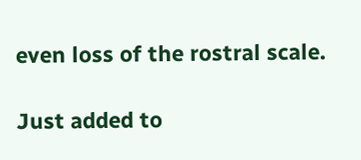even loss of the rostral scale.

Just added to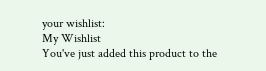your wishlist:
My Wishlist
You've just added this product to the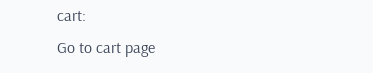cart:
Go to cart page